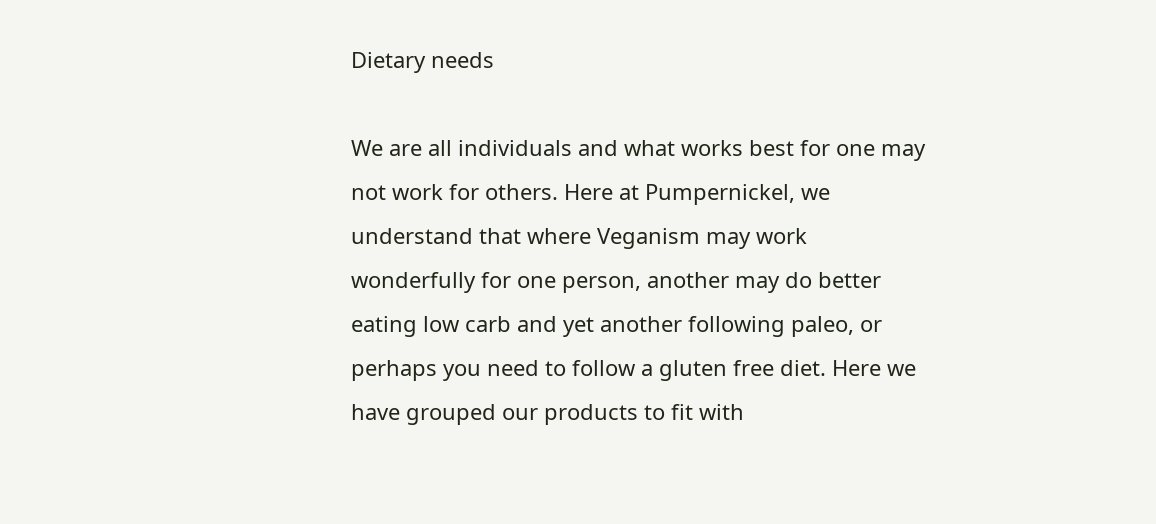Dietary needs

We are all individuals and what works best for one may not work for others. Here at Pumpernickel, we understand that where Veganism may work wonderfully for one person, another may do better eating low carb and yet another following paleo, or perhaps you need to follow a gluten free diet. Here we have grouped our products to fit with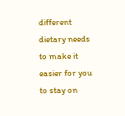different dietary needs to make it easier for you to stay on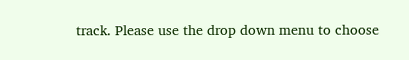track. Please use the drop down menu to choose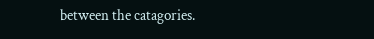between the catagories.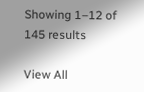Showing 1–12 of 145 results

View All